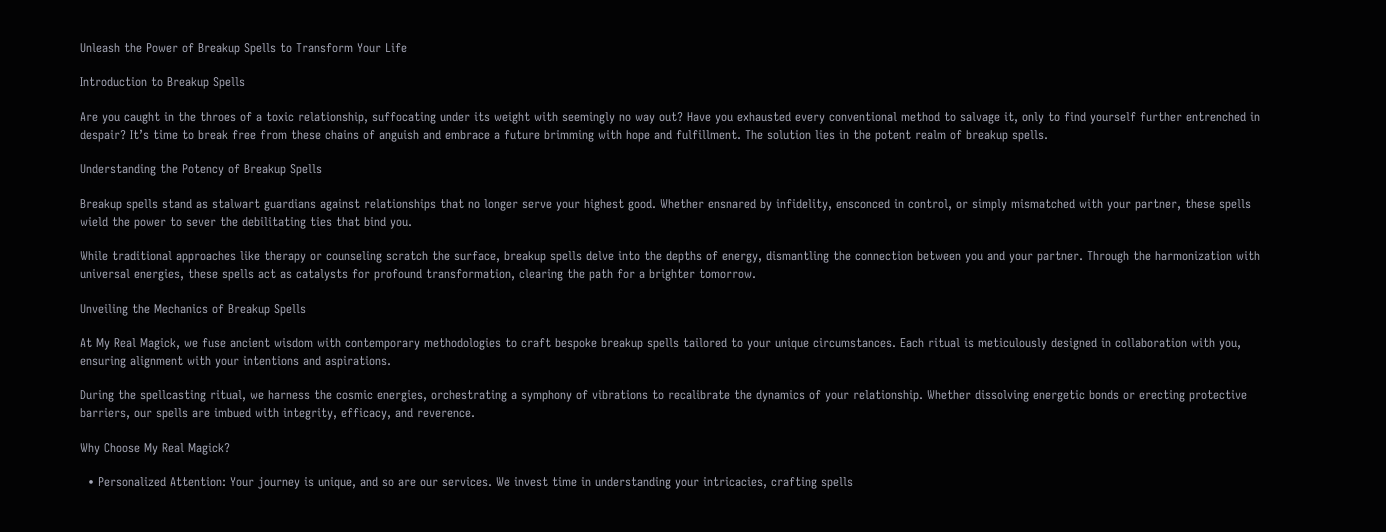Unleash the Power of Breakup Spells to Transform Your Life

Introduction to Breakup Spells

Are you caught in the throes of a toxic relationship, suffocating under its weight with seemingly no way out? Have you exhausted every conventional method to salvage it, only to find yourself further entrenched in despair? It’s time to break free from these chains of anguish and embrace a future brimming with hope and fulfillment. The solution lies in the potent realm of breakup spells.

Understanding the Potency of Breakup Spells

Breakup spells stand as stalwart guardians against relationships that no longer serve your highest good. Whether ensnared by infidelity, ensconced in control, or simply mismatched with your partner, these spells wield the power to sever the debilitating ties that bind you.

While traditional approaches like therapy or counseling scratch the surface, breakup spells delve into the depths of energy, dismantling the connection between you and your partner. Through the harmonization with universal energies, these spells act as catalysts for profound transformation, clearing the path for a brighter tomorrow.

Unveiling the Mechanics of Breakup Spells

At My Real Magick, we fuse ancient wisdom with contemporary methodologies to craft bespoke breakup spells tailored to your unique circumstances. Each ritual is meticulously designed in collaboration with you, ensuring alignment with your intentions and aspirations.

During the spellcasting ritual, we harness the cosmic energies, orchestrating a symphony of vibrations to recalibrate the dynamics of your relationship. Whether dissolving energetic bonds or erecting protective barriers, our spells are imbued with integrity, efficacy, and reverence.

Why Choose My Real Magick?

  • Personalized Attention: Your journey is unique, and so are our services. We invest time in understanding your intricacies, crafting spells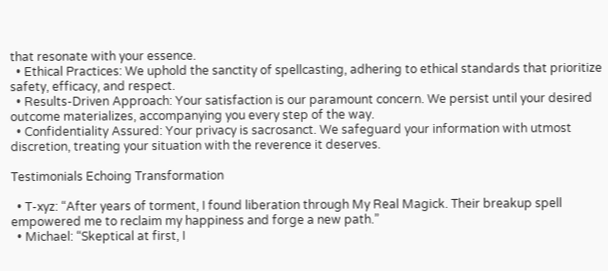that resonate with your essence.
  • Ethical Practices: We uphold the sanctity of spellcasting, adhering to ethical standards that prioritize safety, efficacy, and respect.
  • Results-Driven Approach: Your satisfaction is our paramount concern. We persist until your desired outcome materializes, accompanying you every step of the way.
  • Confidentiality Assured: Your privacy is sacrosanct. We safeguard your information with utmost discretion, treating your situation with the reverence it deserves.

Testimonials Echoing Transformation

  • T-xyz: “After years of torment, I found liberation through My Real Magick. Their breakup spell empowered me to reclaim my happiness and forge a new path.”
  • Michael: “Skeptical at first, I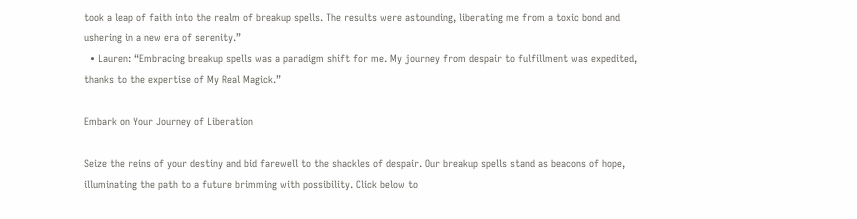took a leap of faith into the realm of breakup spells. The results were astounding, liberating me from a toxic bond and ushering in a new era of serenity.”
  • Lauren: “Embracing breakup spells was a paradigm shift for me. My journey from despair to fulfillment was expedited, thanks to the expertise of My Real Magick.”

Embark on Your Journey of Liberation

Seize the reins of your destiny and bid farewell to the shackles of despair. Our breakup spells stand as beacons of hope, illuminating the path to a future brimming with possibility. Click below to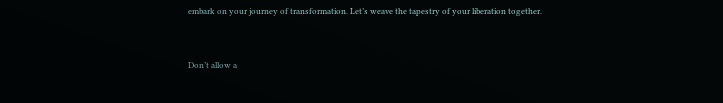embark on your journey of transformation. Let’s weave the tapestry of your liberation together.


Don’t allow a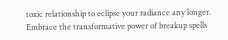toxic relationship to eclipse your radiance any longer. Embrace the transformative power of breakup spells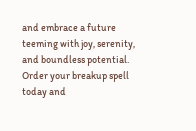and embrace a future teeming with joy, serenity, and boundless potential. Order your breakup spell today and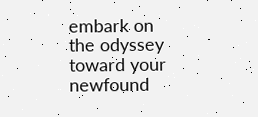embark on the odyssey toward your newfound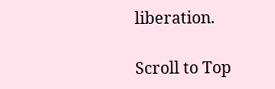liberation.

Scroll to Top